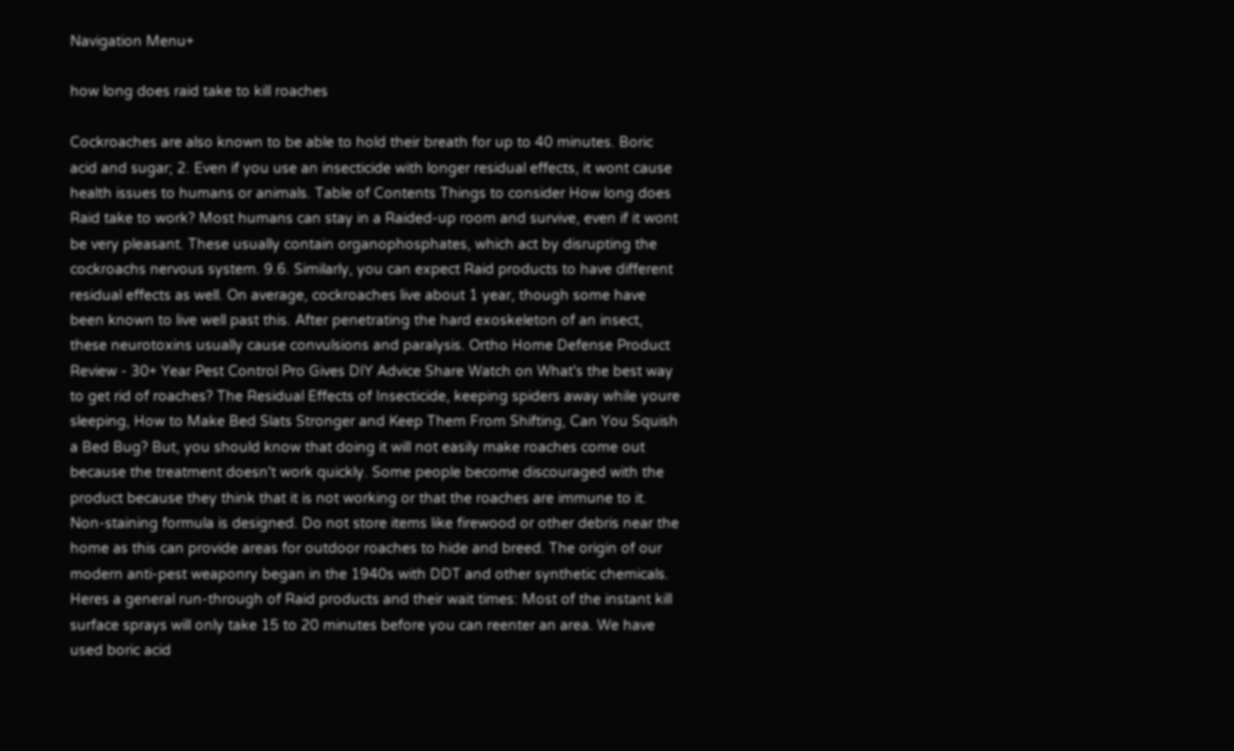Navigation Menu+

how long does raid take to kill roaches

Cockroaches are also known to be able to hold their breath for up to 40 minutes. Boric acid and sugar; 2. Even if you use an insecticide with longer residual effects, it wont cause health issues to humans or animals. Table of Contents Things to consider How long does Raid take to work? Most humans can stay in a Raided-up room and survive, even if it wont be very pleasant. These usually contain organophosphates, which act by disrupting the cockroachs nervous system. 9.6. Similarly, you can expect Raid products to have different residual effects as well. On average, cockroaches live about 1 year, though some have been known to live well past this. After penetrating the hard exoskeleton of an insect, these neurotoxins usually cause convulsions and paralysis. Ortho Home Defense Product Review - 30+ Year Pest Control Pro Gives DIY Advice Share Watch on What's the best way to get rid of roaches? The Residual Effects of Insecticide, keeping spiders away while youre sleeping, How to Make Bed Slats Stronger and Keep Them From Shifting, Can You Squish a Bed Bug? But, you should know that doing it will not easily make roaches come out because the treatment doesn't work quickly. Some people become discouraged with the product because they think that it is not working or that the roaches are immune to it. Non-staining formula is designed. Do not store items like firewood or other debris near the home as this can provide areas for outdoor roaches to hide and breed. The origin of our modern anti-pest weaponry began in the 1940s with DDT and other synthetic chemicals. Heres a general run-through of Raid products and their wait times: Most of the instant kill surface sprays will only take 15 to 20 minutes before you can reenter an area. We have used boric acid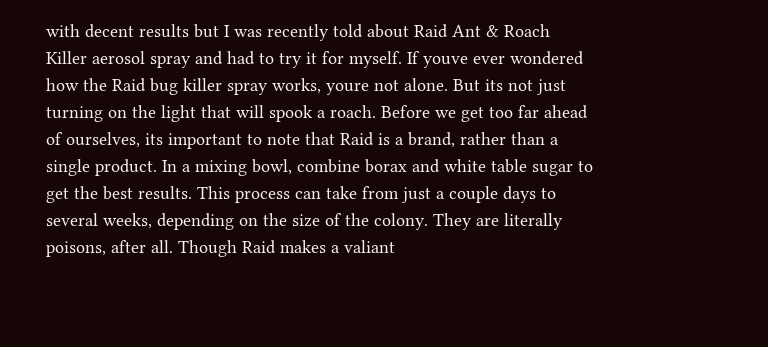with decent results but I was recently told about Raid Ant & Roach Killer aerosol spray and had to try it for myself. If youve ever wondered how the Raid bug killer spray works, youre not alone. But its not just turning on the light that will spook a roach. Before we get too far ahead of ourselves, its important to note that Raid is a brand, rather than a single product. In a mixing bowl, combine borax and white table sugar to get the best results. This process can take from just a couple days to several weeks, depending on the size of the colony. They are literally poisons, after all. Though Raid makes a valiant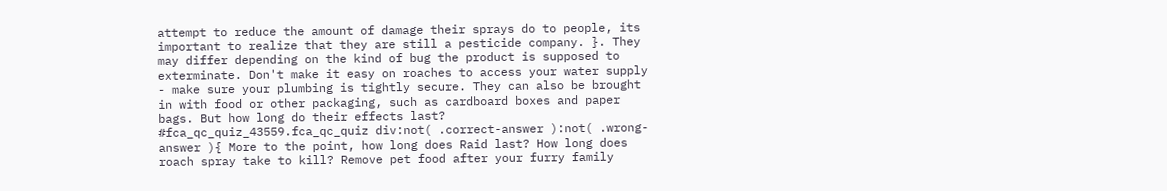attempt to reduce the amount of damage their sprays do to people, its important to realize that they are still a pesticide company. }. They may differ depending on the kind of bug the product is supposed to exterminate. Don't make it easy on roaches to access your water supply - make sure your plumbing is tightly secure. They can also be brought in with food or other packaging, such as cardboard boxes and paper bags. But how long do their effects last? #fca_qc_quiz_43559.fca_qc_quiz div:not( .correct-answer ):not( .wrong-answer ){ More to the point, how long does Raid last? How long does roach spray take to kill? Remove pet food after your furry family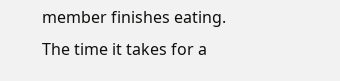member finishes eating. The time it takes for a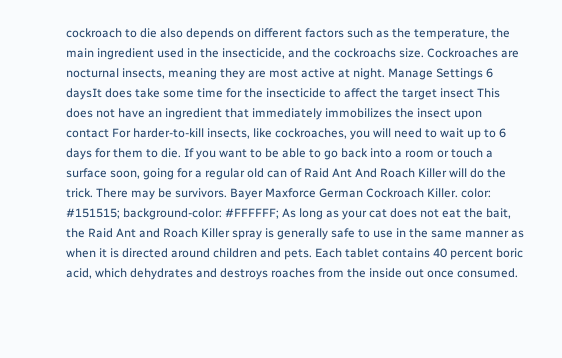cockroach to die also depends on different factors such as the temperature, the main ingredient used in the insecticide, and the cockroachs size. Cockroaches are nocturnal insects, meaning they are most active at night. Manage Settings 6 daysIt does take some time for the insecticide to affect the target insect This does not have an ingredient that immediately immobilizes the insect upon contact For harder-to-kill insects, like cockroaches, you will need to wait up to 6 days for them to die. If you want to be able to go back into a room or touch a surface soon, going for a regular old can of Raid Ant And Roach Killer will do the trick. There may be survivors. Bayer Maxforce German Cockroach Killer. color: #151515; background-color: #FFFFFF; As long as your cat does not eat the bait, the Raid Ant and Roach Killer spray is generally safe to use in the same manner as when it is directed around children and pets. Each tablet contains 40 percent boric acid, which dehydrates and destroys roaches from the inside out once consumed.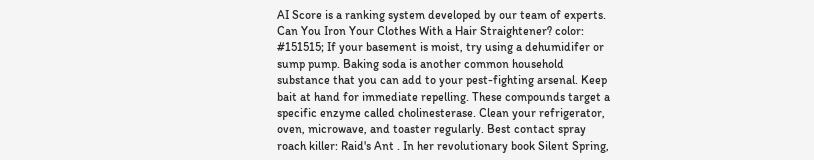AI Score is a ranking system developed by our team of experts. Can You Iron Your Clothes With a Hair Straightener? color: #151515; If your basement is moist, try using a dehumidifer or sump pump. Baking soda is another common household substance that you can add to your pest-fighting arsenal. Keep bait at hand for immediate repelling. These compounds target a specific enzyme called cholinesterase. Clean your refrigerator, oven, microwave, and toaster regularly. Best contact spray roach killer: Raid's Ant . In her revolutionary book Silent Spring,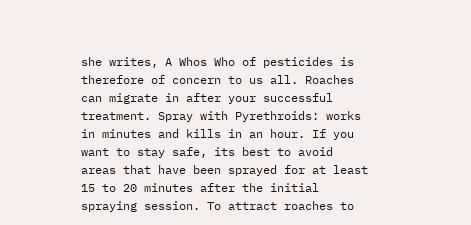she writes, A Whos Who of pesticides is therefore of concern to us all. Roaches can migrate in after your successful treatment. Spray with Pyrethroids: works in minutes and kills in an hour. If you want to stay safe, its best to avoid areas that have been sprayed for at least 15 to 20 minutes after the initial spraying session. To attract roaches to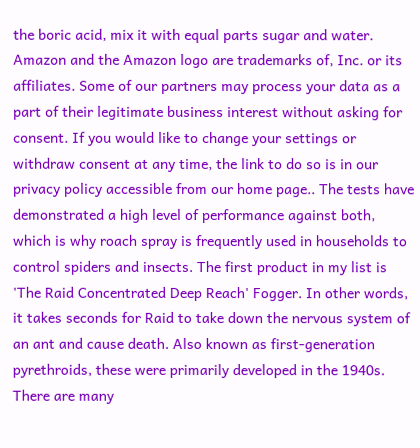the boric acid, mix it with equal parts sugar and water. Amazon and the Amazon logo are trademarks of, Inc. or its affiliates. Some of our partners may process your data as a part of their legitimate business interest without asking for consent. If you would like to change your settings or withdraw consent at any time, the link to do so is in our privacy policy accessible from our home page.. The tests have demonstrated a high level of performance against both, which is why roach spray is frequently used in households to control spiders and insects. The first product in my list is 'The Raid Concentrated Deep Reach' Fogger. In other words, it takes seconds for Raid to take down the nervous system of an ant and cause death. Also known as first-generation pyrethroids, these were primarily developed in the 1940s. There are many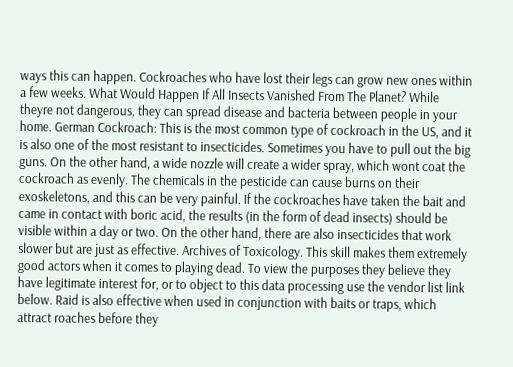ways this can happen. Cockroaches who have lost their legs can grow new ones within a few weeks. What Would Happen If All Insects Vanished From The Planet? While theyre not dangerous, they can spread disease and bacteria between people in your home. German Cockroach: This is the most common type of cockroach in the US, and it is also one of the most resistant to insecticides. Sometimes you have to pull out the big guns. On the other hand, a wide nozzle will create a wider spray, which wont coat the cockroach as evenly. The chemicals in the pesticide can cause burns on their exoskeletons, and this can be very painful. If the cockroaches have taken the bait and came in contact with boric acid, the results (in the form of dead insects) should be visible within a day or two. On the other hand, there are also insecticides that work slower but are just as effective. Archives of Toxicology. This skill makes them extremely good actors when it comes to playing dead. To view the purposes they believe they have legitimate interest for, or to object to this data processing use the vendor list link below. Raid is also effective when used in conjunction with baits or traps, which attract roaches before they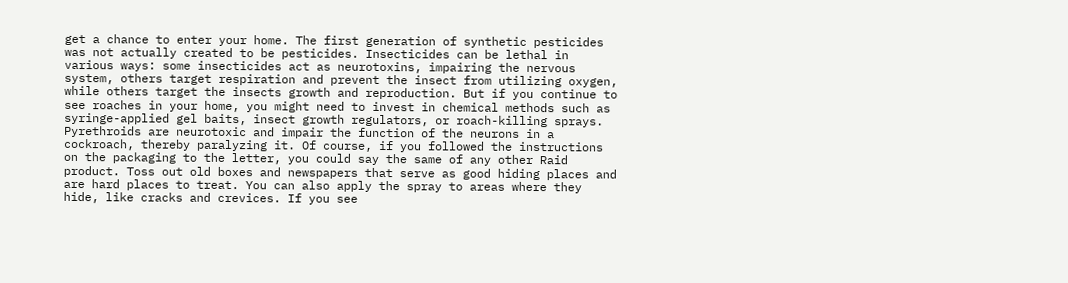get a chance to enter your home. The first generation of synthetic pesticides was not actually created to be pesticides. Insecticides can be lethal in various ways: some insecticides act as neurotoxins, impairing the nervous system, others target respiration and prevent the insect from utilizing oxygen, while others target the insects growth and reproduction. But if you continue to see roaches in your home, you might need to invest in chemical methods such as syringe-applied gel baits, insect growth regulators, or roach-killing sprays. Pyrethroids are neurotoxic and impair the function of the neurons in a cockroach, thereby paralyzing it. Of course, if you followed the instructions on the packaging to the letter, you could say the same of any other Raid product. Toss out old boxes and newspapers that serve as good hiding places and are hard places to treat. You can also apply the spray to areas where they hide, like cracks and crevices. If you see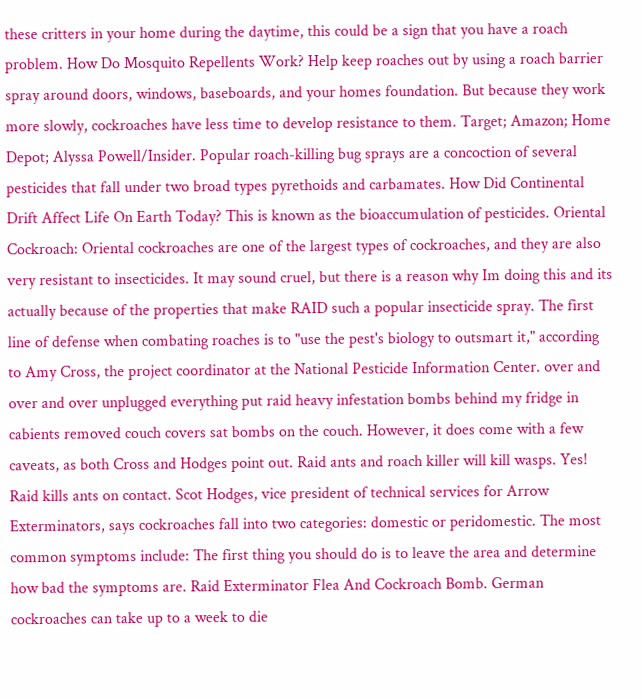these critters in your home during the daytime, this could be a sign that you have a roach problem. How Do Mosquito Repellents Work? Help keep roaches out by using a roach barrier spray around doors, windows, baseboards, and your homes foundation. But because they work more slowly, cockroaches have less time to develop resistance to them. Target; Amazon; Home Depot; Alyssa Powell/Insider. Popular roach-killing bug sprays are a concoction of several pesticides that fall under two broad types pyrethoids and carbamates. How Did Continental Drift Affect Life On Earth Today? This is known as the bioaccumulation of pesticides. Oriental Cockroach: Oriental cockroaches are one of the largest types of cockroaches, and they are also very resistant to insecticides. It may sound cruel, but there is a reason why Im doing this and its actually because of the properties that make RAID such a popular insecticide spray. The first line of defense when combating roaches is to "use the pest's biology to outsmart it," according to Amy Cross, the project coordinator at the National Pesticide Information Center. over and over and over unplugged everything put raid heavy infestation bombs behind my fridge in cabients removed couch covers sat bombs on the couch. However, it does come with a few caveats, as both Cross and Hodges point out. Raid ants and roach killer will kill wasps. Yes! Raid kills ants on contact. Scot Hodges, vice president of technical services for Arrow Exterminators, says cockroaches fall into two categories: domestic or peridomestic. The most common symptoms include: The first thing you should do is to leave the area and determine how bad the symptoms are. Raid Exterminator Flea And Cockroach Bomb. German cockroaches can take up to a week to die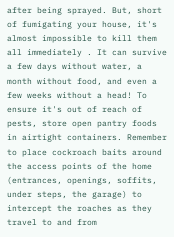after being sprayed. But, short of fumigating your house, it's almost impossible to kill them all immediately . It can survive a few days without water, a month without food, and even a few weeks without a head! To ensure it's out of reach of pests, store open pantry foods in airtight containers. Remember to place cockroach baits around the access points of the home (entrances, openings, soffits, under steps, the garage) to intercept the roaches as they travel to and from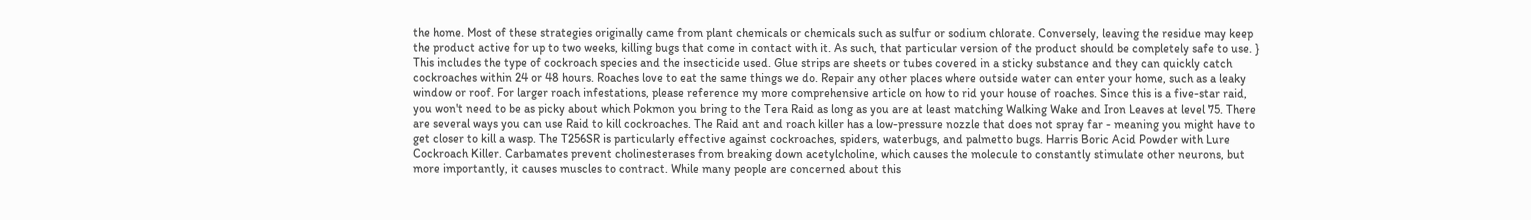the home. Most of these strategies originally came from plant chemicals or chemicals such as sulfur or sodium chlorate. Conversely, leaving the residue may keep the product active for up to two weeks, killing bugs that come in contact with it. As such, that particular version of the product should be completely safe to use. } This includes the type of cockroach species and the insecticide used. Glue strips are sheets or tubes covered in a sticky substance and they can quickly catch cockroaches within 24 or 48 hours. Roaches love to eat the same things we do. Repair any other places where outside water can enter your home, such as a leaky window or roof. For larger roach infestations, please reference my more comprehensive article on how to rid your house of roaches. Since this is a five-star raid, you won't need to be as picky about which Pokmon you bring to the Tera Raid as long as you are at least matching Walking Wake and Iron Leaves at level 75. There are several ways you can use Raid to kill cockroaches. The Raid ant and roach killer has a low-pressure nozzle that does not spray far - meaning you might have to get closer to kill a wasp. The T256SR is particularly effective against cockroaches, spiders, waterbugs, and palmetto bugs. Harris Boric Acid Powder with Lure Cockroach Killer. Carbamates prevent cholinesterases from breaking down acetylcholine, which causes the molecule to constantly stimulate other neurons, but more importantly, it causes muscles to contract. While many people are concerned about this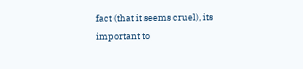fact (that it seems cruel), its important to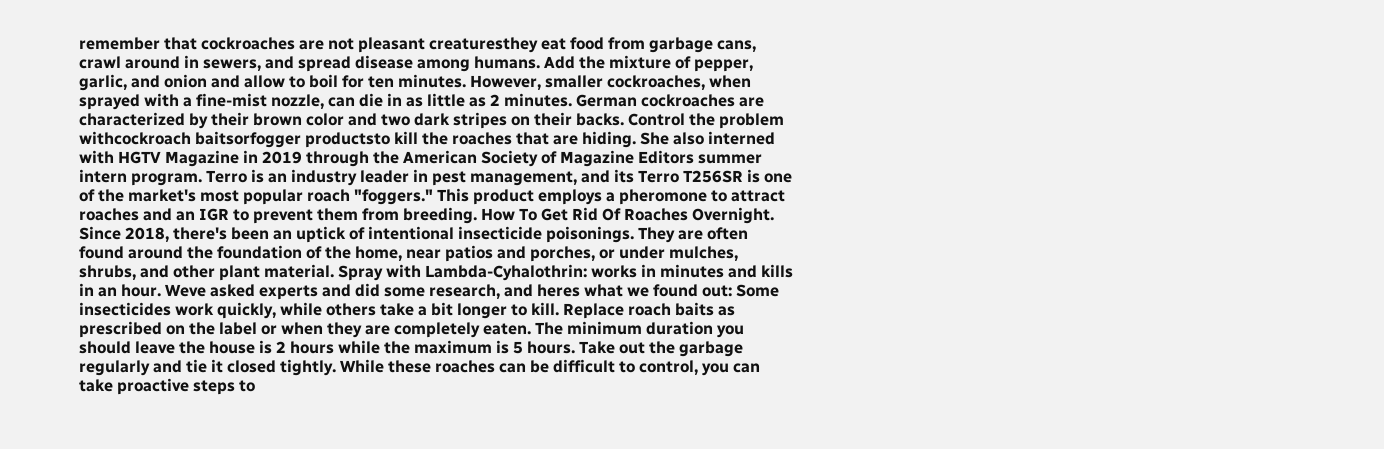remember that cockroaches are not pleasant creaturesthey eat food from garbage cans, crawl around in sewers, and spread disease among humans. Add the mixture of pepper, garlic, and onion and allow to boil for ten minutes. However, smaller cockroaches, when sprayed with a fine-mist nozzle, can die in as little as 2 minutes. German cockroaches are characterized by their brown color and two dark stripes on their backs. Control the problem withcockroach baitsorfogger productsto kill the roaches that are hiding. She also interned with HGTV Magazine in 2019 through the American Society of Magazine Editors summer intern program. Terro is an industry leader in pest management, and its Terro T256SR is one of the market's most popular roach "foggers." This product employs a pheromone to attract roaches and an IGR to prevent them from breeding. How To Get Rid Of Roaches Overnight. Since 2018, there's been an uptick of intentional insecticide poisonings. They are often found around the foundation of the home, near patios and porches, or under mulches, shrubs, and other plant material. Spray with Lambda-Cyhalothrin: works in minutes and kills in an hour. Weve asked experts and did some research, and heres what we found out: Some insecticides work quickly, while others take a bit longer to kill. Replace roach baits as prescribed on the label or when they are completely eaten. The minimum duration you should leave the house is 2 hours while the maximum is 5 hours. Take out the garbage regularly and tie it closed tightly. While these roaches can be difficult to control, you can take proactive steps to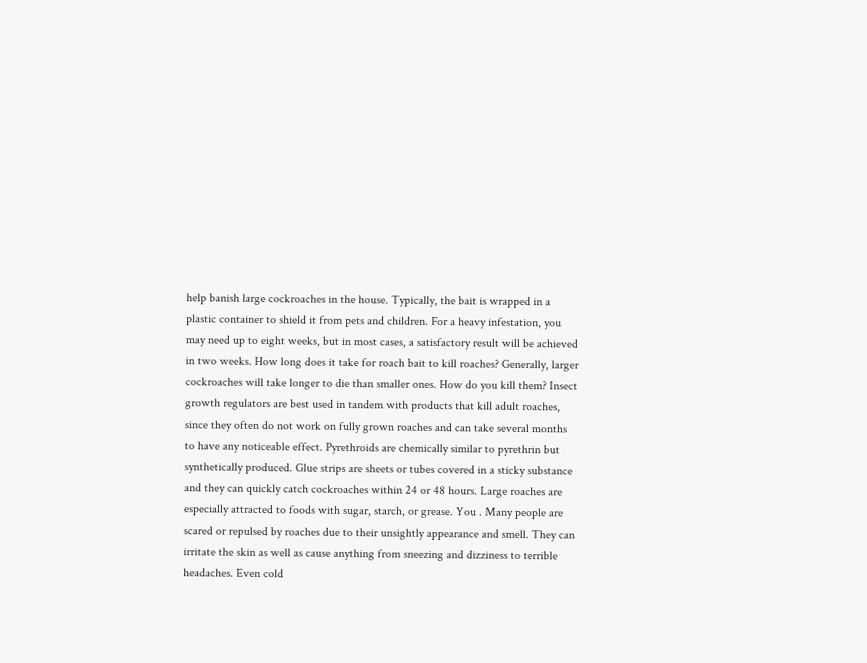help banish large cockroaches in the house. Typically, the bait is wrapped in a plastic container to shield it from pets and children. For a heavy infestation, you may need up to eight weeks, but in most cases, a satisfactory result will be achieved in two weeks. How long does it take for roach bait to kill roaches? Generally, larger cockroaches will take longer to die than smaller ones. How do you kill them? Insect growth regulators are best used in tandem with products that kill adult roaches, since they often do not work on fully grown roaches and can take several months to have any noticeable effect. Pyrethroids are chemically similar to pyrethrin but synthetically produced. Glue strips are sheets or tubes covered in a sticky substance and they can quickly catch cockroaches within 24 or 48 hours. Large roaches are especially attracted to foods with sugar, starch, or grease. You . Many people are scared or repulsed by roaches due to their unsightly appearance and smell. They can irritate the skin as well as cause anything from sneezing and dizziness to terrible headaches. Even cold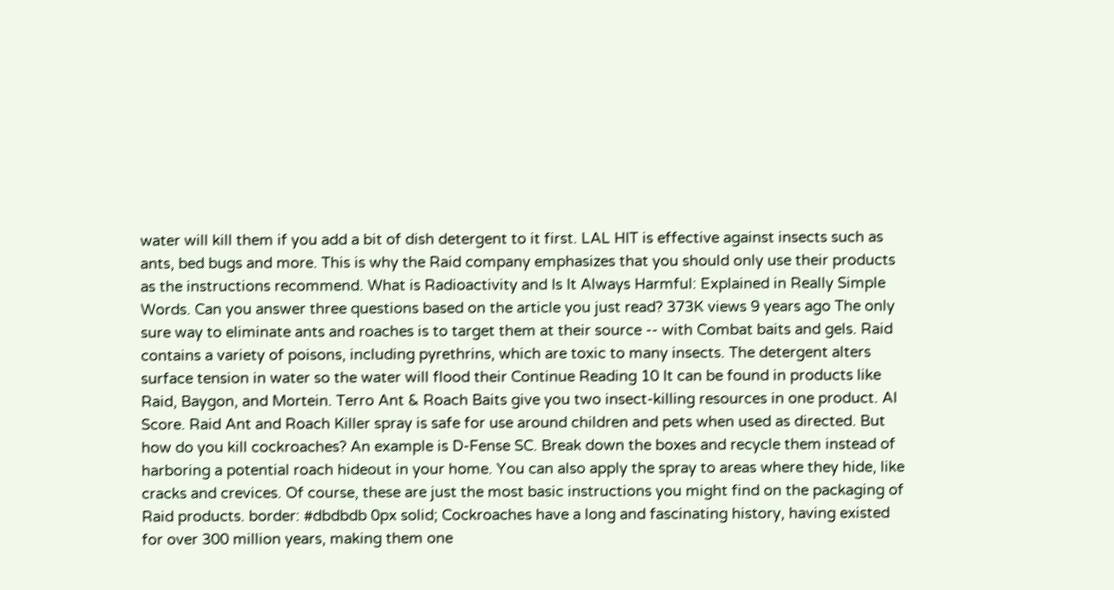water will kill them if you add a bit of dish detergent to it first. LAL HIT is effective against insects such as ants, bed bugs and more. This is why the Raid company emphasizes that you should only use their products as the instructions recommend. What is Radioactivity and Is It Always Harmful: Explained in Really Simple Words. Can you answer three questions based on the article you just read? 373K views 9 years ago The only sure way to eliminate ants and roaches is to target them at their source -- with Combat baits and gels. Raid contains a variety of poisons, including pyrethrins, which are toxic to many insects. The detergent alters surface tension in water so the water will flood their Continue Reading 10 It can be found in products like Raid, Baygon, and Mortein. Terro Ant & Roach Baits give you two insect-killing resources in one product. AI Score. Raid Ant and Roach Killer spray is safe for use around children and pets when used as directed. But how do you kill cockroaches? An example is D-Fense SC. Break down the boxes and recycle them instead of harboring a potential roach hideout in your home. You can also apply the spray to areas where they hide, like cracks and crevices. Of course, these are just the most basic instructions you might find on the packaging of Raid products. border: #dbdbdb 0px solid; Cockroaches have a long and fascinating history, having existed for over 300 million years, making them one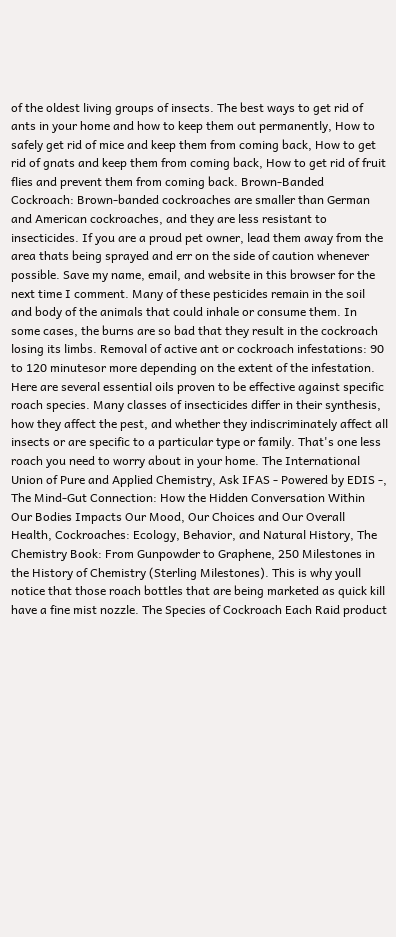of the oldest living groups of insects. The best ways to get rid of ants in your home and how to keep them out permanently, How to safely get rid of mice and keep them from coming back, How to get rid of gnats and keep them from coming back, How to get rid of fruit flies and prevent them from coming back. Brown-Banded Cockroach: Brown-banded cockroaches are smaller than German and American cockroaches, and they are less resistant to insecticides. If you are a proud pet owner, lead them away from the area thats being sprayed and err on the side of caution whenever possible. Save my name, email, and website in this browser for the next time I comment. Many of these pesticides remain in the soil and body of the animals that could inhale or consume them. In some cases, the burns are so bad that they result in the cockroach losing its limbs. Removal of active ant or cockroach infestations: 90 to 120 minutesor more depending on the extent of the infestation. Here are several essential oils proven to be effective against specific roach species. Many classes of insecticides differ in their synthesis, how they affect the pest, and whether they indiscriminately affect all insects or are specific to a particular type or family. That's one less roach you need to worry about in your home. The International Union of Pure and Applied Chemistry, Ask IFAS - Powered by EDIS -, The Mind-Gut Connection: How the Hidden Conversation Within Our Bodies Impacts Our Mood, Our Choices and Our Overall Health, Cockroaches: Ecology, Behavior, and Natural History, The Chemistry Book: From Gunpowder to Graphene, 250 Milestones in the History of Chemistry (Sterling Milestones). This is why youll notice that those roach bottles that are being marketed as quick kill have a fine mist nozzle. The Species of Cockroach Each Raid product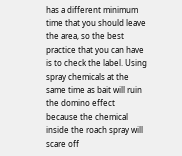has a different minimum time that you should leave the area, so the best practice that you can have is to check the label. Using spray chemicals at the same time as bait will ruin the domino effect because the chemical inside the roach spray will scare off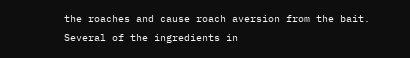the roaches and cause roach aversion from the bait. Several of the ingredients in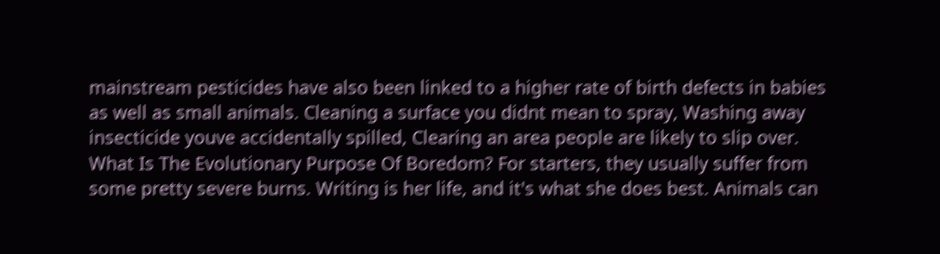mainstream pesticides have also been linked to a higher rate of birth defects in babies as well as small animals. Cleaning a surface you didnt mean to spray, Washing away insecticide youve accidentally spilled, Clearing an area people are likely to slip over. What Is The Evolutionary Purpose Of Boredom? For starters, they usually suffer from some pretty severe burns. Writing is her life, and it's what she does best. Animals can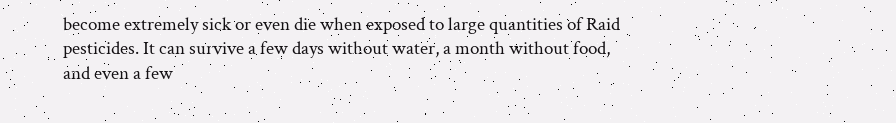become extremely sick or even die when exposed to large quantities of Raid pesticides. It can survive a few days without water, a month without food, and even a few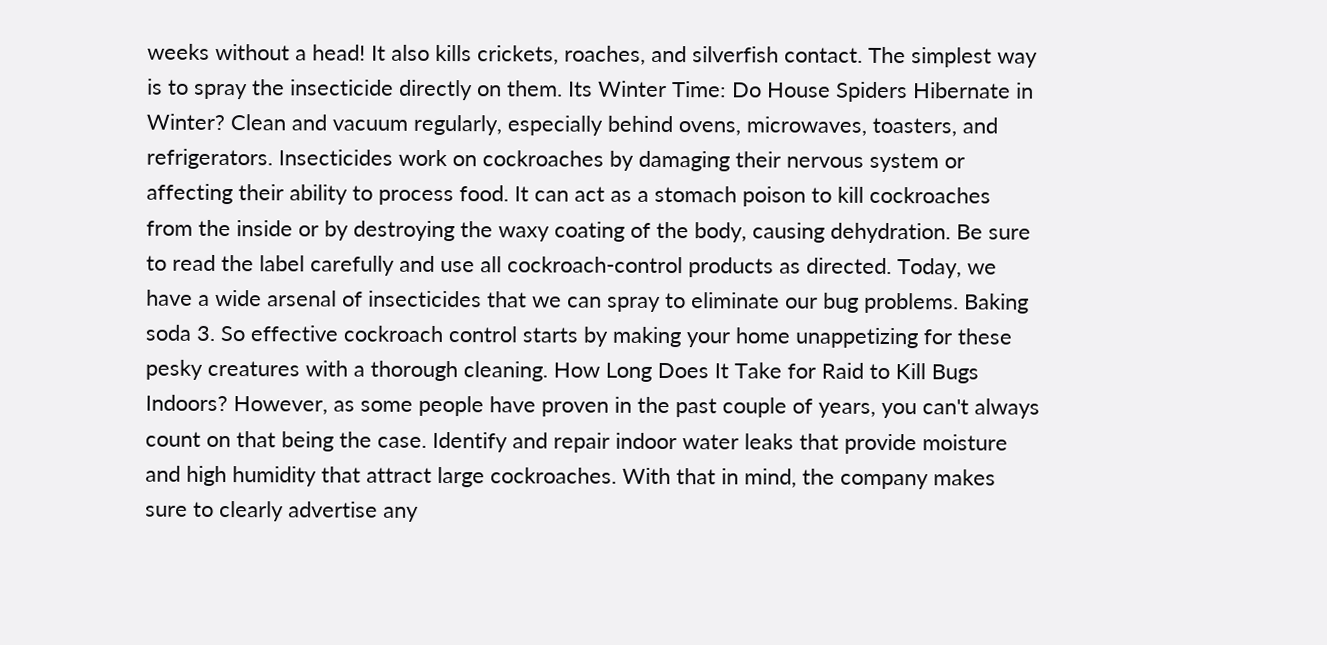weeks without a head! It also kills crickets, roaches, and silverfish contact. The simplest way is to spray the insecticide directly on them. Its Winter Time: Do House Spiders Hibernate in Winter? Clean and vacuum regularly, especially behind ovens, microwaves, toasters, and refrigerators. Insecticides work on cockroaches by damaging their nervous system or affecting their ability to process food. It can act as a stomach poison to kill cockroaches from the inside or by destroying the waxy coating of the body, causing dehydration. Be sure to read the label carefully and use all cockroach-control products as directed. Today, we have a wide arsenal of insecticides that we can spray to eliminate our bug problems. Baking soda 3. So effective cockroach control starts by making your home unappetizing for these pesky creatures with a thorough cleaning. How Long Does It Take for Raid to Kill Bugs Indoors? However, as some people have proven in the past couple of years, you can't always count on that being the case. Identify and repair indoor water leaks that provide moisture and high humidity that attract large cockroaches. With that in mind, the company makes sure to clearly advertise any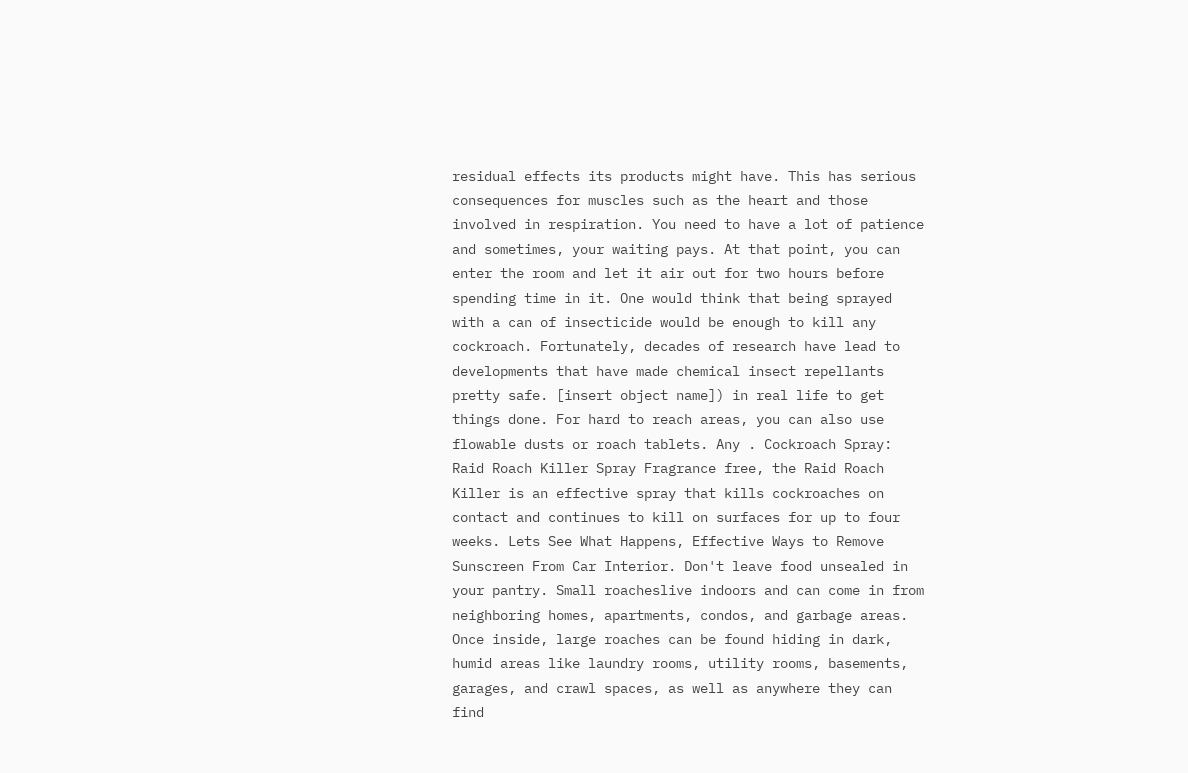residual effects its products might have. This has serious consequences for muscles such as the heart and those involved in respiration. You need to have a lot of patience and sometimes, your waiting pays. At that point, you can enter the room and let it air out for two hours before spending time in it. One would think that being sprayed with a can of insecticide would be enough to kill any cockroach. Fortunately, decades of research have lead to developments that have made chemical insect repellants pretty safe. [insert object name]) in real life to get things done. For hard to reach areas, you can also use flowable dusts or roach tablets. Any . Cockroach Spray: Raid Roach Killer Spray Fragrance free, the Raid Roach Killer is an effective spray that kills cockroaches on contact and continues to kill on surfaces for up to four weeks. Lets See What Happens, Effective Ways to Remove Sunscreen From Car Interior. Don't leave food unsealed in your pantry. Small roacheslive indoors and can come in from neighboring homes, apartments, condos, and garbage areas. Once inside, large roaches can be found hiding in dark, humid areas like laundry rooms, utility rooms, basements, garages, and crawl spaces, as well as anywhere they can find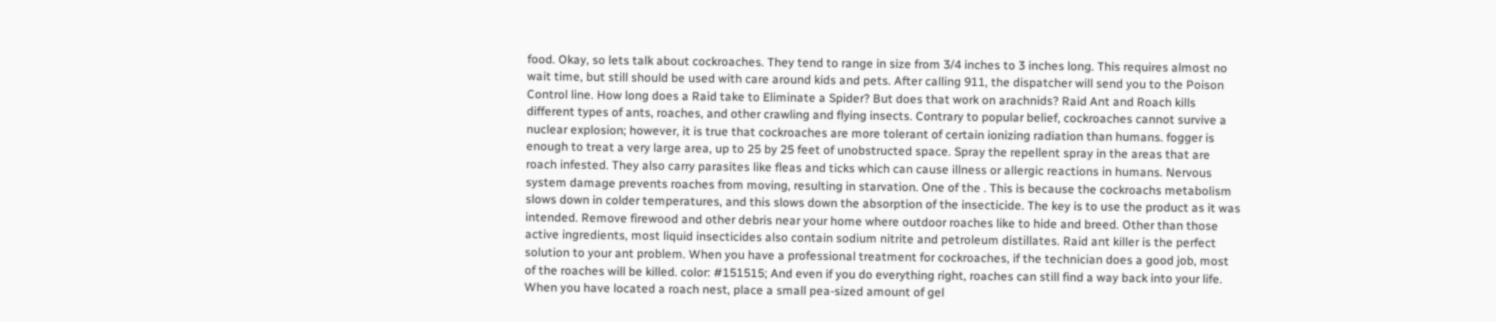food. Okay, so lets talk about cockroaches. They tend to range in size from 3/4 inches to 3 inches long. This requires almost no wait time, but still should be used with care around kids and pets. After calling 911, the dispatcher will send you to the Poison Control line. How long does a Raid take to Eliminate a Spider? But does that work on arachnids? Raid Ant and Roach kills different types of ants, roaches, and other crawling and flying insects. Contrary to popular belief, cockroaches cannot survive a nuclear explosion; however, it is true that cockroaches are more tolerant of certain ionizing radiation than humans. fogger is enough to treat a very large area, up to 25 by 25 feet of unobstructed space. Spray the repellent spray in the areas that are roach infested. They also carry parasites like fleas and ticks which can cause illness or allergic reactions in humans. Nervous system damage prevents roaches from moving, resulting in starvation. One of the . This is because the cockroachs metabolism slows down in colder temperatures, and this slows down the absorption of the insecticide. The key is to use the product as it was intended. Remove firewood and other debris near your home where outdoor roaches like to hide and breed. Other than those active ingredients, most liquid insecticides also contain sodium nitrite and petroleum distillates. Raid ant killer is the perfect solution to your ant problem. When you have a professional treatment for cockroaches, if the technician does a good job, most of the roaches will be killed. color: #151515; And even if you do everything right, roaches can still find a way back into your life. When you have located a roach nest, place a small pea-sized amount of gel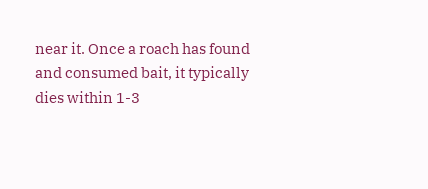near it. Once a roach has found and consumed bait, it typically dies within 1-3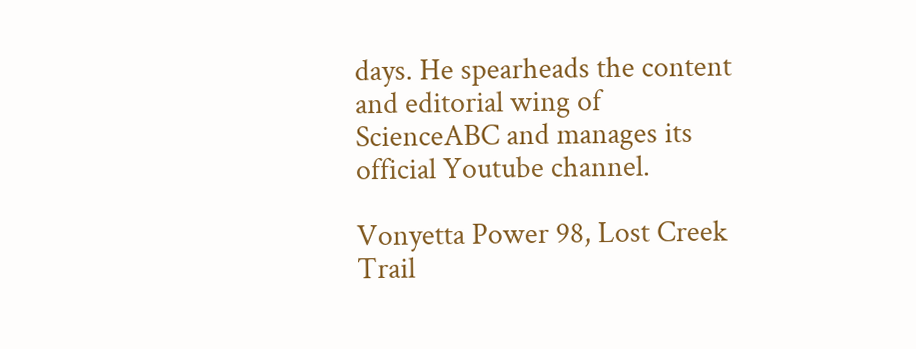days. He spearheads the content and editorial wing of ScienceABC and manages its official Youtube channel.

Vonyetta Power 98, Lost Creek Trail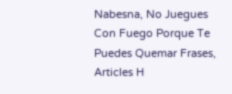Nabesna, No Juegues Con Fuego Porque Te Puedes Quemar Frases, Articles H